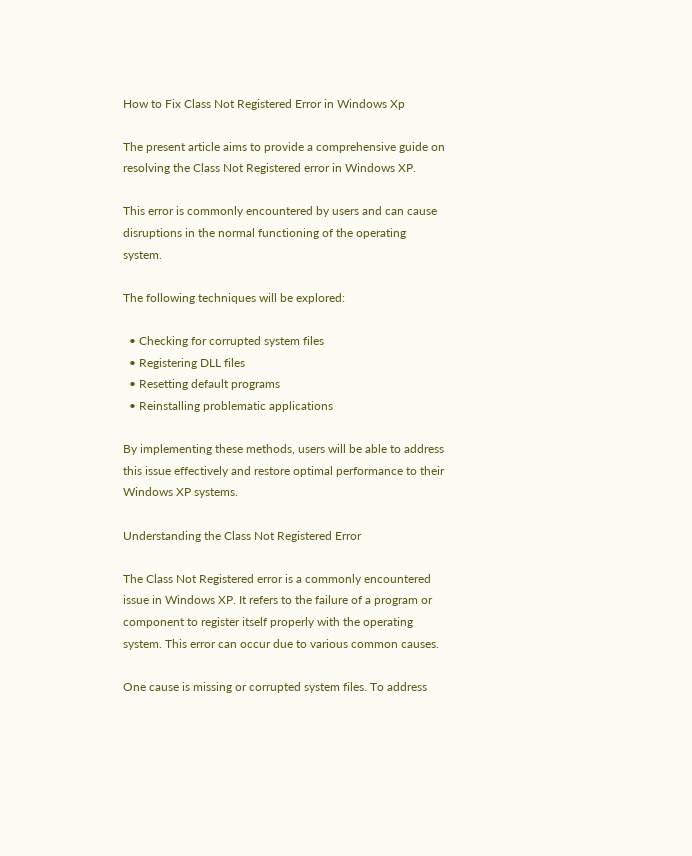How to Fix Class Not Registered Error in Windows Xp

The present article aims to provide a comprehensive guide on resolving the Class Not Registered error in Windows XP.

This error is commonly encountered by users and can cause disruptions in the normal functioning of the operating system.

The following techniques will be explored:

  • Checking for corrupted system files
  • Registering DLL files
  • Resetting default programs
  • Reinstalling problematic applications

By implementing these methods, users will be able to address this issue effectively and restore optimal performance to their Windows XP systems.

Understanding the Class Not Registered Error

The Class Not Registered error is a commonly encountered issue in Windows XP. It refers to the failure of a program or component to register itself properly with the operating system. This error can occur due to various common causes.

One cause is missing or corrupted system files. To address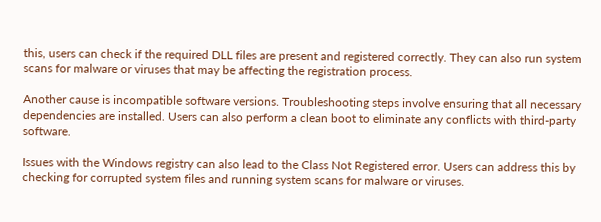this, users can check if the required DLL files are present and registered correctly. They can also run system scans for malware or viruses that may be affecting the registration process.

Another cause is incompatible software versions. Troubleshooting steps involve ensuring that all necessary dependencies are installed. Users can also perform a clean boot to eliminate any conflicts with third-party software.

Issues with the Windows registry can also lead to the Class Not Registered error. Users can address this by checking for corrupted system files and running system scans for malware or viruses.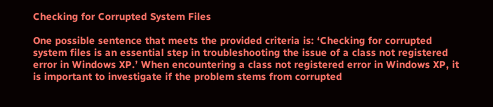Checking for Corrupted System Files

One possible sentence that meets the provided criteria is: ‘Checking for corrupted system files is an essential step in troubleshooting the issue of a class not registered error in Windows XP.’ When encountering a class not registered error in Windows XP, it is important to investigate if the problem stems from corrupted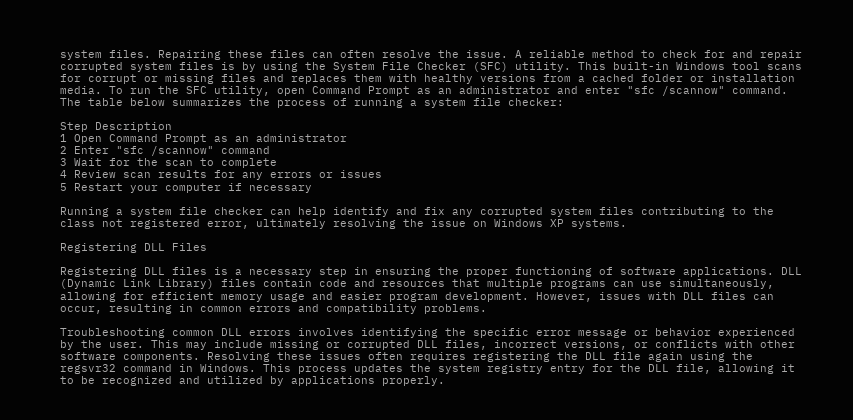system files. Repairing these files can often resolve the issue. A reliable method to check for and repair corrupted system files is by using the System File Checker (SFC) utility. This built-in Windows tool scans for corrupt or missing files and replaces them with healthy versions from a cached folder or installation media. To run the SFC utility, open Command Prompt as an administrator and enter "sfc /scannow" command. The table below summarizes the process of running a system file checker:

Step Description
1 Open Command Prompt as an administrator
2 Enter "sfc /scannow" command
3 Wait for the scan to complete
4 Review scan results for any errors or issues
5 Restart your computer if necessary

Running a system file checker can help identify and fix any corrupted system files contributing to the class not registered error, ultimately resolving the issue on Windows XP systems.

Registering DLL Files

Registering DLL files is a necessary step in ensuring the proper functioning of software applications. DLL (Dynamic Link Library) files contain code and resources that multiple programs can use simultaneously, allowing for efficient memory usage and easier program development. However, issues with DLL files can occur, resulting in common errors and compatibility problems.

Troubleshooting common DLL errors involves identifying the specific error message or behavior experienced by the user. This may include missing or corrupted DLL files, incorrect versions, or conflicts with other software components. Resolving these issues often requires registering the DLL file again using the regsvr32 command in Windows. This process updates the system registry entry for the DLL file, allowing it to be recognized and utilized by applications properly.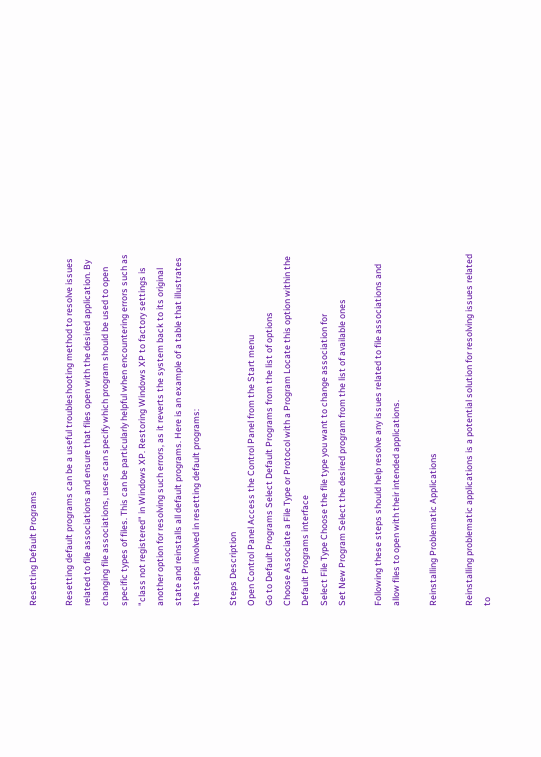Resetting Default Programs

Resetting default programs can be a useful troubleshooting method to resolve issues related to file associations and ensure that files open with the desired application. By changing file associations, users can specify which program should be used to open specific types of files. This can be particularly helpful when encountering errors such as "class not registered" in Windows XP. Restoring Windows XP to factory settings is another option for resolving such errors, as it reverts the system back to its original state and reinstalls all default programs. Here is an example of a table that illustrates the steps involved in resetting default programs:

Steps Description
Open Control Panel Access the Control Panel from the Start menu
Go to Default Programs Select Default Programs from the list of options
Choose Associate a File Type or Protocol with a Program Locate this option within the Default Programs interface
Select File Type Choose the file type you want to change association for
Set New Program Select the desired program from the list of available ones

Following these steps should help resolve any issues related to file associations and allow files to open with their intended applications.

Reinstalling Problematic Applications

Reinstalling problematic applications is a potential solution for resolving issues related to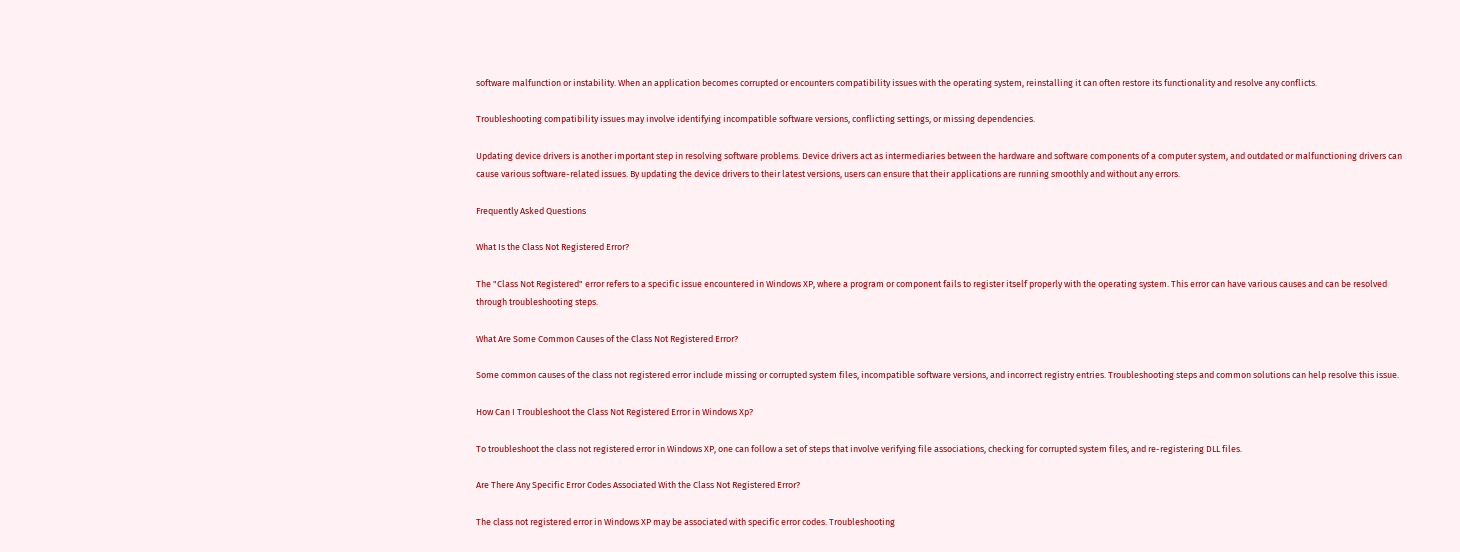software malfunction or instability. When an application becomes corrupted or encounters compatibility issues with the operating system, reinstalling it can often restore its functionality and resolve any conflicts.

Troubleshooting compatibility issues may involve identifying incompatible software versions, conflicting settings, or missing dependencies.

Updating device drivers is another important step in resolving software problems. Device drivers act as intermediaries between the hardware and software components of a computer system, and outdated or malfunctioning drivers can cause various software-related issues. By updating the device drivers to their latest versions, users can ensure that their applications are running smoothly and without any errors.

Frequently Asked Questions

What Is the Class Not Registered Error?

The "Class Not Registered" error refers to a specific issue encountered in Windows XP, where a program or component fails to register itself properly with the operating system. This error can have various causes and can be resolved through troubleshooting steps.

What Are Some Common Causes of the Class Not Registered Error?

Some common causes of the class not registered error include missing or corrupted system files, incompatible software versions, and incorrect registry entries. Troubleshooting steps and common solutions can help resolve this issue.

How Can I Troubleshoot the Class Not Registered Error in Windows Xp?

To troubleshoot the class not registered error in Windows XP, one can follow a set of steps that involve verifying file associations, checking for corrupted system files, and re-registering DLL files.

Are There Any Specific Error Codes Associated With the Class Not Registered Error?

The class not registered error in Windows XP may be associated with specific error codes. Troubleshooting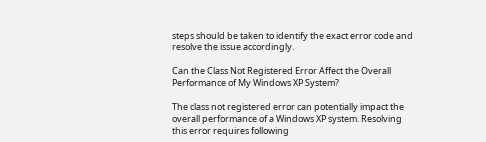steps should be taken to identify the exact error code and resolve the issue accordingly.

Can the Class Not Registered Error Affect the Overall Performance of My Windows XP System?

The class not registered error can potentially impact the overall performance of a Windows XP system. Resolving this error requires following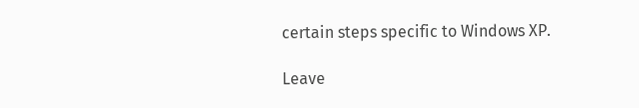certain steps specific to Windows XP.

Leave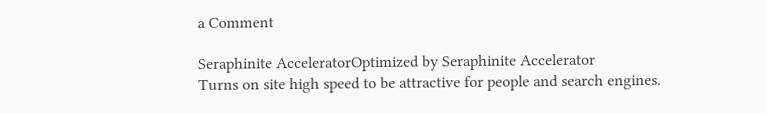a Comment

Seraphinite AcceleratorOptimized by Seraphinite Accelerator
Turns on site high speed to be attractive for people and search engines.